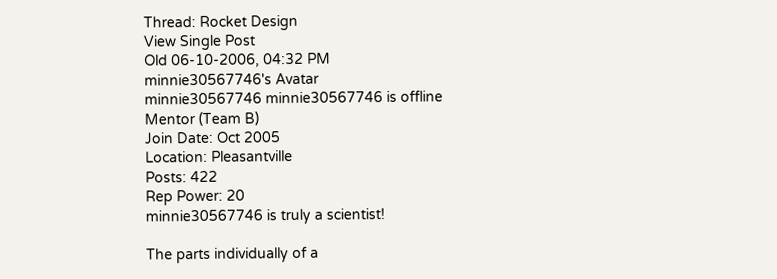Thread: Rocket Design
View Single Post
Old 06-10-2006, 04:32 PM
minnie30567746's Avatar
minnie30567746 minnie30567746 is offline
Mentor (Team B)
Join Date: Oct 2005
Location: Pleasantville
Posts: 422
Rep Power: 20
minnie30567746 is truly a scientist!

The parts individually of a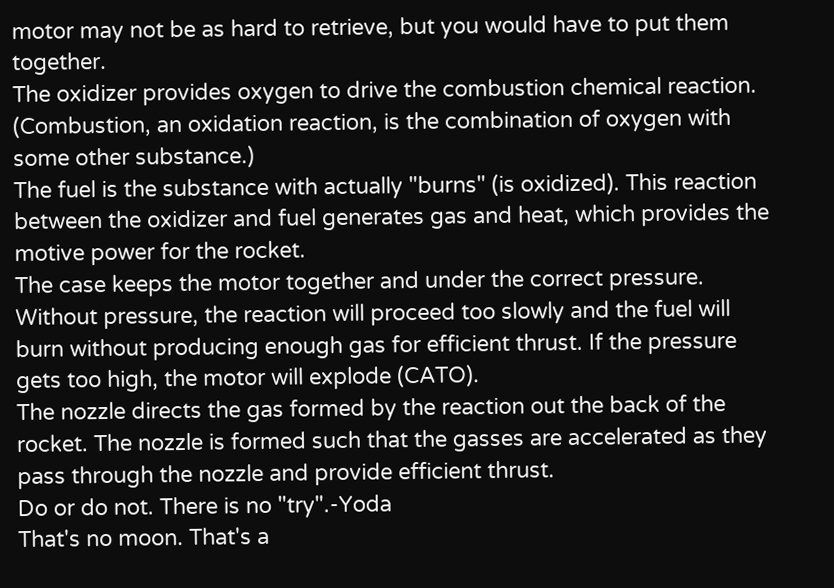motor may not be as hard to retrieve, but you would have to put them together.
The oxidizer provides oxygen to drive the combustion chemical reaction. (Combustion, an oxidation reaction, is the combination of oxygen with some other substance.)
The fuel is the substance with actually "burns" (is oxidized). This reaction between the oxidizer and fuel generates gas and heat, which provides the motive power for the rocket.
The case keeps the motor together and under the correct pressure. Without pressure, the reaction will proceed too slowly and the fuel will burn without producing enough gas for efficient thrust. If the pressure gets too high, the motor will explode (CATO).
The nozzle directs the gas formed by the reaction out the back of the rocket. The nozzle is formed such that the gasses are accelerated as they pass through the nozzle and provide efficient thrust.
Do or do not. There is no "try".-Yoda
That's no moon. That's a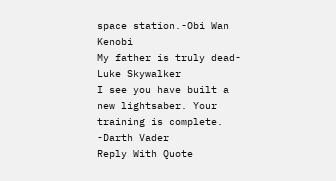space station.-Obi Wan Kenobi
My father is truly dead- Luke Skywalker
I see you have built a new lightsaber. Your training is complete. -Darth Vader
Reply With Quote